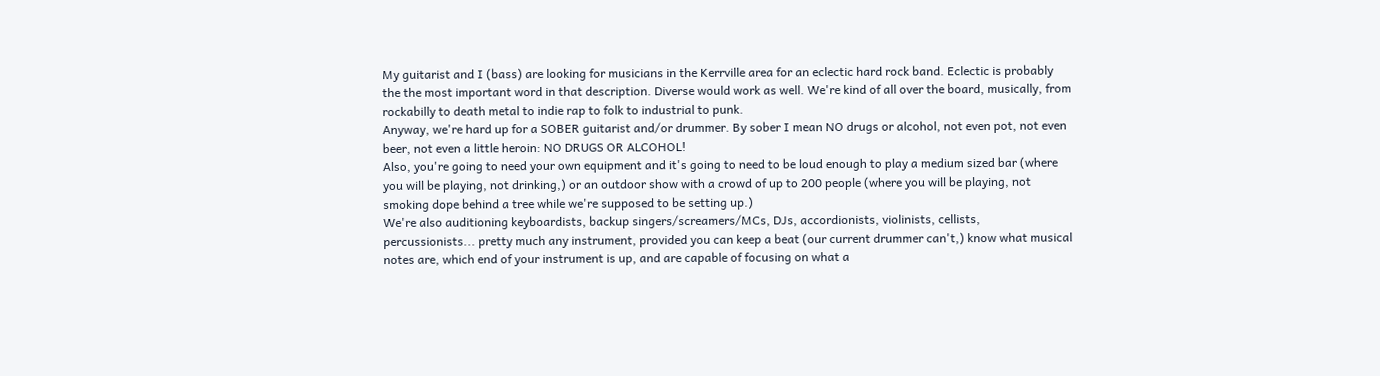My guitarist and I (bass) are looking for musicians in the Kerrville area for an eclectic hard rock band. Eclectic is probably the the most important word in that description. Diverse would work as well. We're kind of all over the board, musically, from rockabilly to death metal to indie rap to folk to industrial to punk.
Anyway, we're hard up for a SOBER guitarist and/or drummer. By sober I mean NO drugs or alcohol, not even pot, not even beer, not even a little heroin: NO DRUGS OR ALCOHOL!
Also, you're going to need your own equipment and it's going to need to be loud enough to play a medium sized bar (where you will be playing, not drinking,) or an outdoor show with a crowd of up to 200 people (where you will be playing, not smoking dope behind a tree while we're supposed to be setting up.)
We're also auditioning keyboardists, backup singers/screamers/MCs, DJs, accordionists, violinists, cellists, percussionists... pretty much any instrument, provided you can keep a beat (our current drummer can't,) know what musical notes are, which end of your instrument is up, and are capable of focusing on what a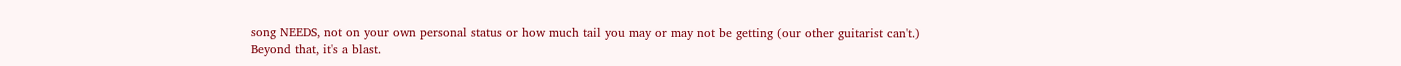song NEEDS, not on your own personal status or how much tail you may or may not be getting (our other guitarist can't.)
Beyond that, it's a blast.